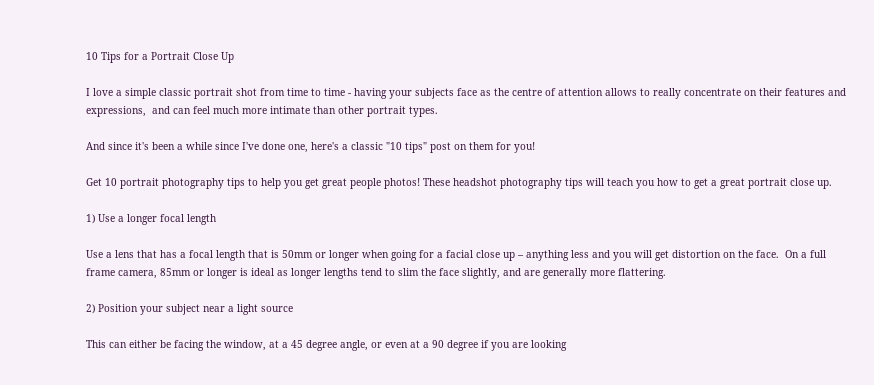10 Tips for a Portrait Close Up

I love a simple classic portrait shot from time to time - having your subjects face as the centre of attention allows to really concentrate on their features and expressions,  and can feel much more intimate than other portrait types.

And since it's been a while since I've done one, here's a classic "10 tips" post on them for you!

Get 10 portrait photography tips to help you get great people photos! These headshot photography tips will teach you how to get a great portrait close up.

1) Use a longer focal length

Use a lens that has a focal length that is 50mm or longer when going for a facial close up – anything less and you will get distortion on the face.  On a full frame camera, 85mm or longer is ideal as longer lengths tend to slim the face slightly, and are generally more flattering.

2) Position your subject near a light source

This can either be facing the window, at a 45 degree angle, or even at a 90 degree if you are looking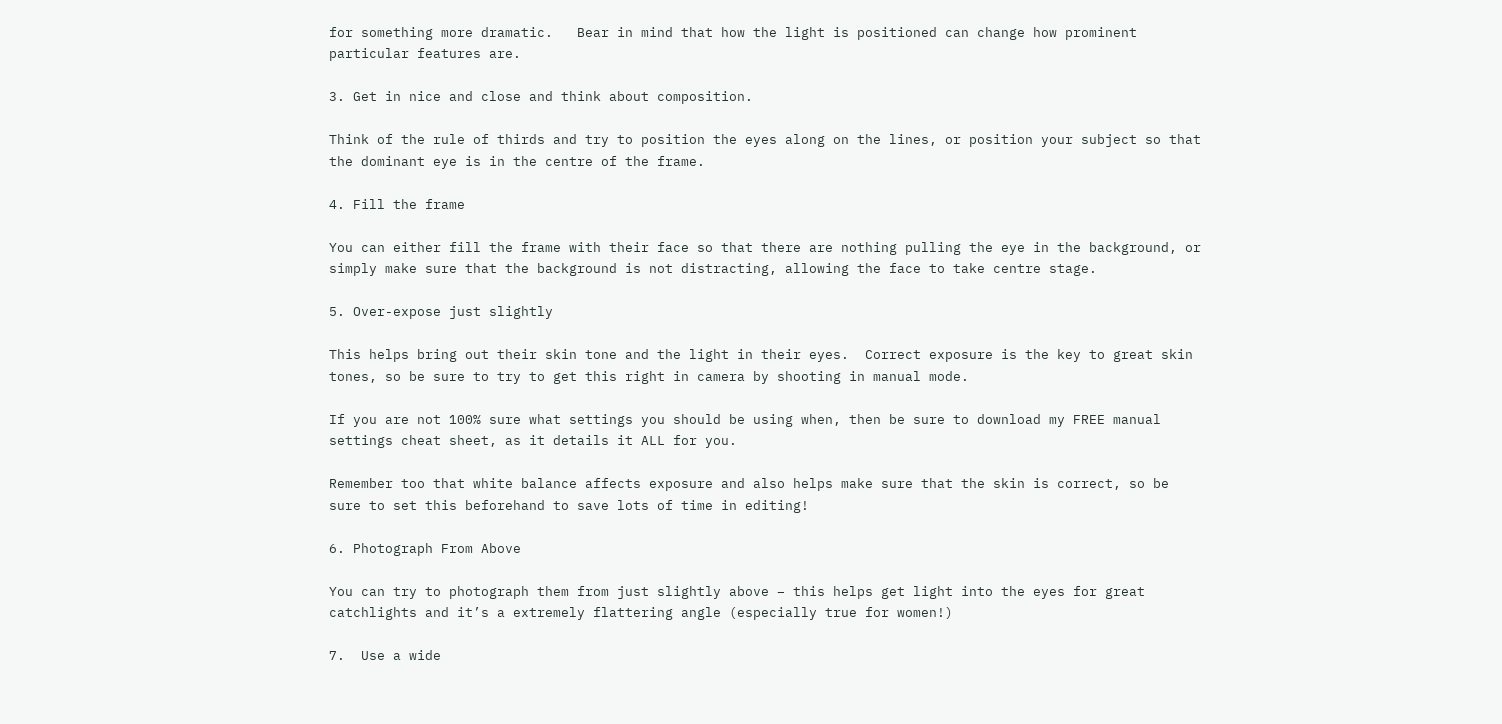for something more dramatic.   Bear in mind that how the light is positioned can change how prominent particular features are.

3. Get in nice and close and think about composition.

Think of the rule of thirds and try to position the eyes along on the lines, or position your subject so that the dominant eye is in the centre of the frame.

4. Fill the frame

You can either fill the frame with their face so that there are nothing pulling the eye in the background, or simply make sure that the background is not distracting, allowing the face to take centre stage.

5. Over-expose just slightly

This helps bring out their skin tone and the light in their eyes.  Correct exposure is the key to great skin tones, so be sure to try to get this right in camera by shooting in manual mode.

If you are not 100% sure what settings you should be using when, then be sure to download my FREE manual settings cheat sheet, as it details it ALL for you.

Remember too that white balance affects exposure and also helps make sure that the skin is correct, so be sure to set this beforehand to save lots of time in editing!

6. Photograph From Above

You can try to photograph them from just slightly above – this helps get light into the eyes for great catchlights and it’s a extremely flattering angle (especially true for women!)

7.  Use a wide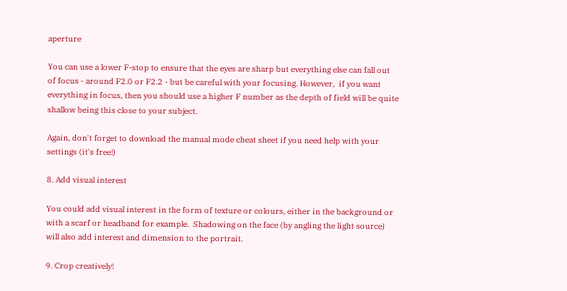aperture

You can use a lower F-stop to ensure that the eyes are sharp but everything else can fall out of focus - around F2.0 or F2.2 - but be careful with your focusing. However,  if you want everything in focus, then you should use a higher F number as the depth of field will be quite shallow being this close to your subject.

Again, don't forget to download the manual mode cheat sheet if you need help with your settings (it's free!)

8. Add visual interest

You could add visual interest in the form of texture or colours, either in the background or with a scarf or headband for example.  Shadowing on the face (by angling the light source) will also add interest and dimension to the portrait.

9. Crop creatively!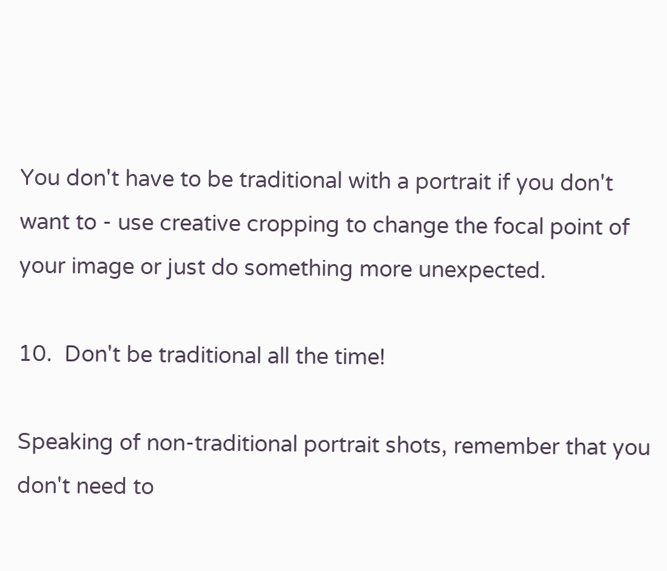You don't have to be traditional with a portrait if you don't want to - use creative cropping to change the focal point of your image or just do something more unexpected.

10.  Don't be traditional all the time!

Speaking of non-traditional portrait shots, remember that you don't need to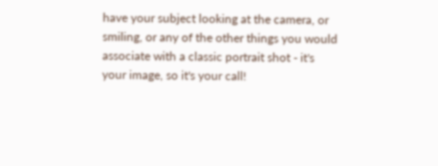have your subject looking at the camera, or smiling, or any of the other things you would associate with a classic portrait shot - it's your image, so it's your call!